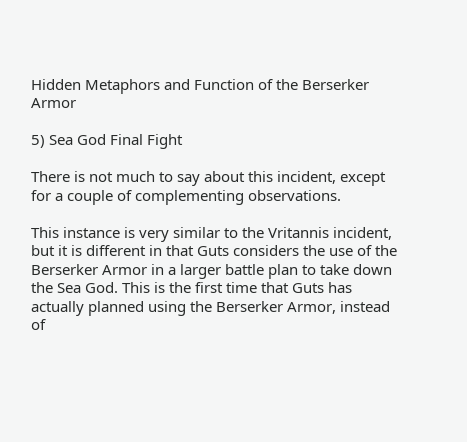Hidden Metaphors and Function of the Berserker Armor

5) Sea God Final Fight

There is not much to say about this incident, except for a couple of complementing observations.

This instance is very similar to the Vritannis incident, but it is different in that Guts considers the use of the Berserker Armor in a larger battle plan to take down the Sea God. This is the first time that Guts has actually planned using the Berserker Armor, instead of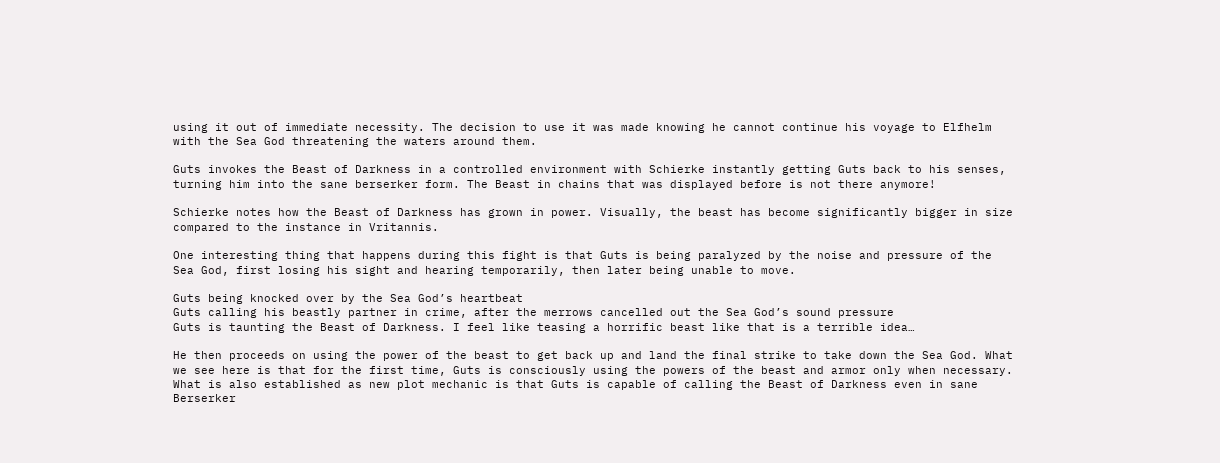using it out of immediate necessity. The decision to use it was made knowing he cannot continue his voyage to Elfhelm with the Sea God threatening the waters around them.

Guts invokes the Beast of Darkness in a controlled environment with Schierke instantly getting Guts back to his senses, turning him into the sane berserker form. The Beast in chains that was displayed before is not there anymore!

Schierke notes how the Beast of Darkness has grown in power. Visually, the beast has become significantly bigger in size compared to the instance in Vritannis.

One interesting thing that happens during this fight is that Guts is being paralyzed by the noise and pressure of the Sea God, first losing his sight and hearing temporarily, then later being unable to move.

Guts being knocked over by the Sea God’s heartbeat
Guts calling his beastly partner in crime, after the merrows cancelled out the Sea God’s sound pressure
Guts is taunting the Beast of Darkness. I feel like teasing a horrific beast like that is a terrible idea…

He then proceeds on using the power of the beast to get back up and land the final strike to take down the Sea God. What we see here is that for the first time, Guts is consciously using the powers of the beast and armor only when necessary. What is also established as new plot mechanic is that Guts is capable of calling the Beast of Darkness even in sane Berserker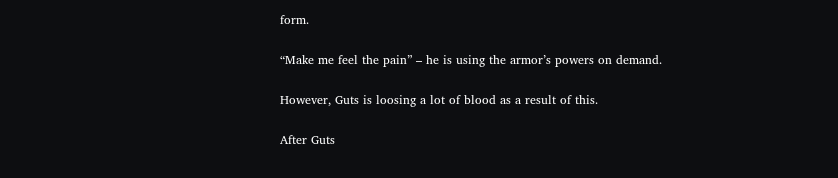form.

“Make me feel the pain” – he is using the armor’s powers on demand.

However, Guts is loosing a lot of blood as a result of this.

After Guts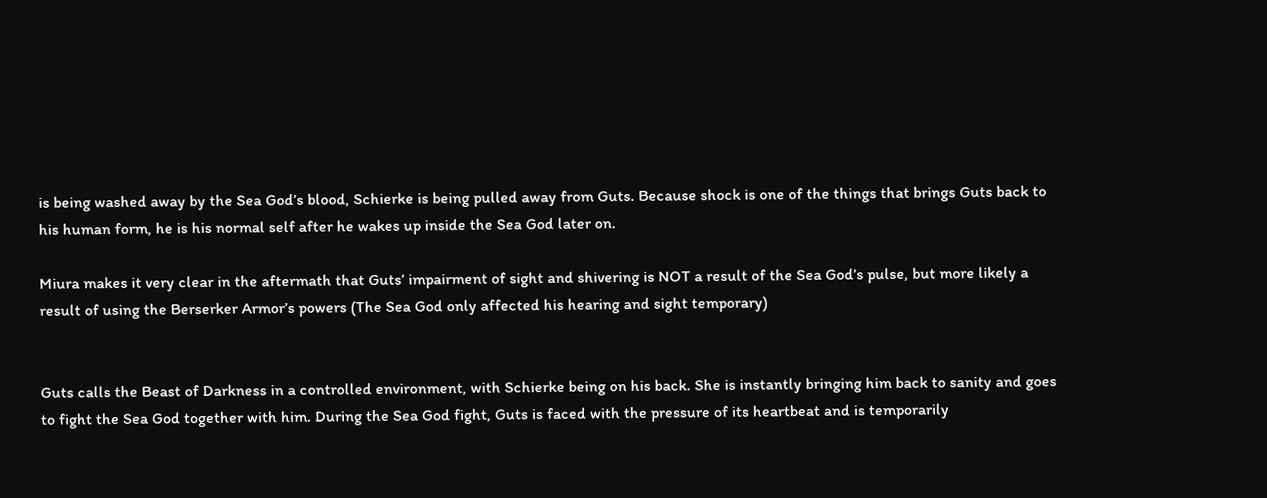is being washed away by the Sea God’s blood, Schierke is being pulled away from Guts. Because shock is one of the things that brings Guts back to his human form, he is his normal self after he wakes up inside the Sea God later on.

Miura makes it very clear in the aftermath that Guts’ impairment of sight and shivering is NOT a result of the Sea God’s pulse, but more likely a result of using the Berserker Armor’s powers (The Sea God only affected his hearing and sight temporary)


Guts calls the Beast of Darkness in a controlled environment, with Schierke being on his back. She is instantly bringing him back to sanity and goes to fight the Sea God together with him. During the Sea God fight, Guts is faced with the pressure of its heartbeat and is temporarily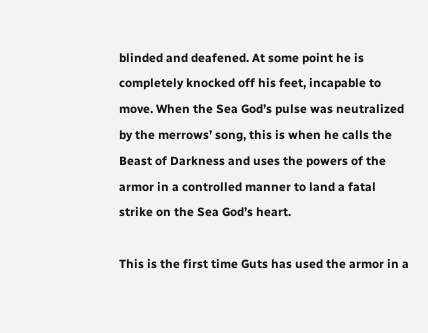blinded and deafened. At some point he is completely knocked off his feet, incapable to move. When the Sea God’s pulse was neutralized by the merrows’ song, this is when he calls the Beast of Darkness and uses the powers of the armor in a controlled manner to land a fatal strike on the Sea God’s heart.

This is the first time Guts has used the armor in a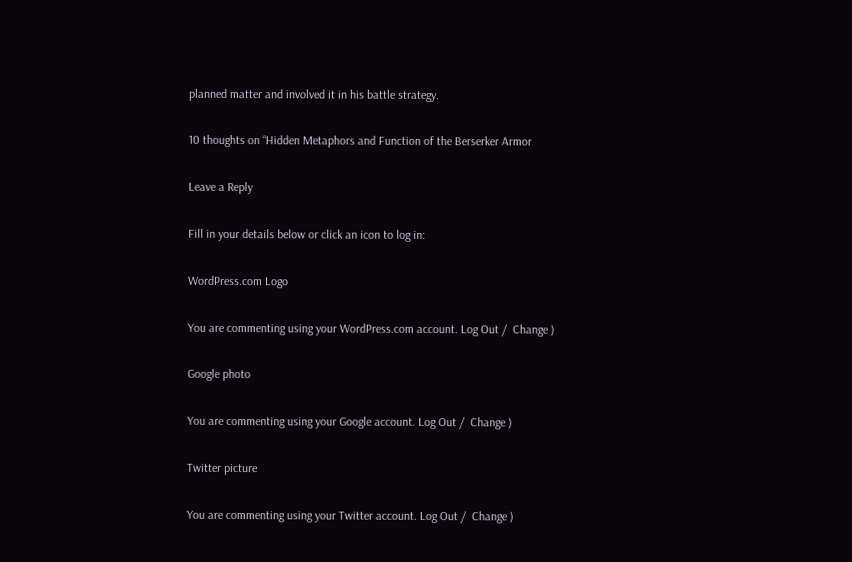planned matter and involved it in his battle strategy.

10 thoughts on “Hidden Metaphors and Function of the Berserker Armor

Leave a Reply

Fill in your details below or click an icon to log in:

WordPress.com Logo

You are commenting using your WordPress.com account. Log Out /  Change )

Google photo

You are commenting using your Google account. Log Out /  Change )

Twitter picture

You are commenting using your Twitter account. Log Out /  Change )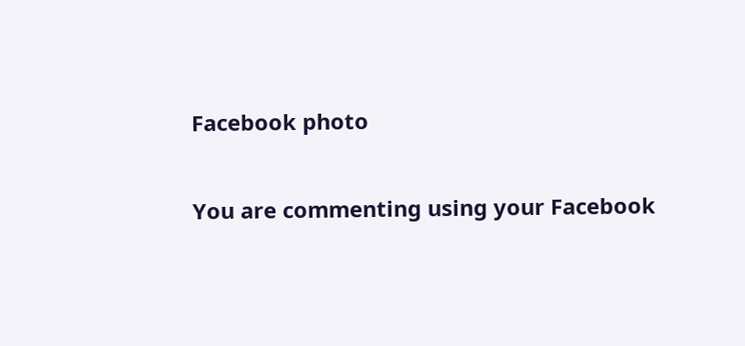Facebook photo

You are commenting using your Facebook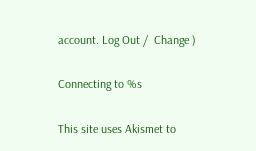account. Log Out /  Change )

Connecting to %s

This site uses Akismet to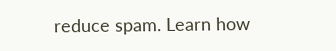reduce spam. Learn how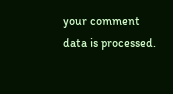your comment data is processed.